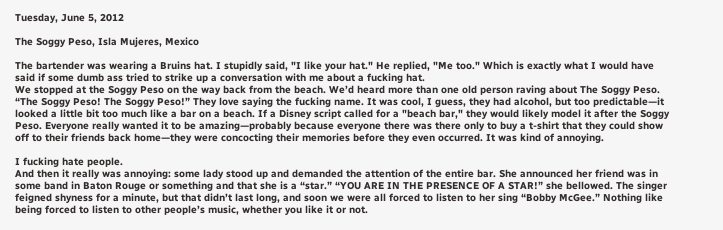Tuesday, June 5, 2012

The Soggy Peso, Isla Mujeres, Mexico

The bartender was wearing a Bruins hat. I stupidly said, "I like your hat." He replied, "Me too." Which is exactly what I would have said if some dumb ass tried to strike up a conversation with me about a fucking hat.
We stopped at the Soggy Peso on the way back from the beach. We’d heard more than one old person raving about The Soggy Peso. “The Soggy Peso! The Soggy Peso!” They love saying the fucking name. It was cool, I guess, they had alcohol, but too predictable—it looked a little bit too much like a bar on a beach. If a Disney script called for a "beach bar," they would likely model it after the Soggy Peso. Everyone really wanted it to be amazing—probably because everyone there was there only to buy a t-shirt that they could show off to their friends back home—they were concocting their memories before they even occurred. It was kind of annoying.

I fucking hate people.
And then it really was annoying: some lady stood up and demanded the attention of the entire bar. She announced her friend was in some band in Baton Rouge or something and that she is a “star.” “YOU ARE IN THE PRESENCE OF A STAR!” she bellowed. The singer feigned shyness for a minute, but that didn’t last long, and soon we were all forced to listen to her sing “Bobby McGee.” Nothing like being forced to listen to other people’s music, whether you like it or not.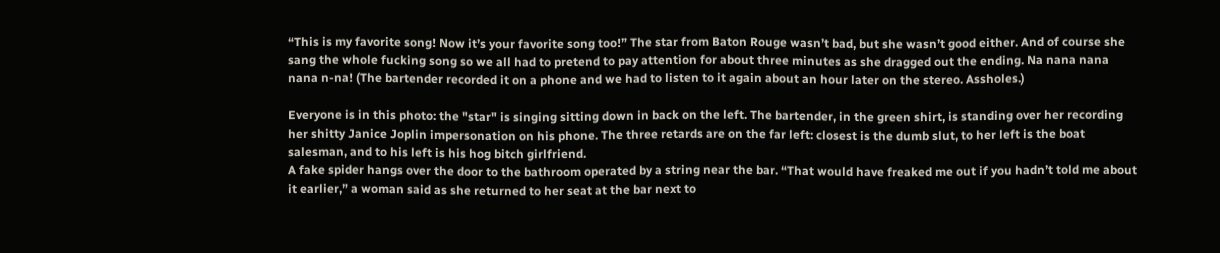“This is my favorite song! Now it’s your favorite song too!” The star from Baton Rouge wasn’t bad, but she wasn’t good either. And of course she sang the whole fucking song so we all had to pretend to pay attention for about three minutes as she dragged out the ending. Na nana nana nana n-na! (The bartender recorded it on a phone and we had to listen to it again about an hour later on the stereo. Assholes.)

Everyone is in this photo: the "star" is singing sitting down in back on the left. The bartender, in the green shirt, is standing over her recording her shitty Janice Joplin impersonation on his phone. The three retards are on the far left: closest is the dumb slut, to her left is the boat salesman, and to his left is his hog bitch girlfriend.
A fake spider hangs over the door to the bathroom operated by a string near the bar. “That would have freaked me out if you hadn’t told me about it earlier,” a woman said as she returned to her seat at the bar next to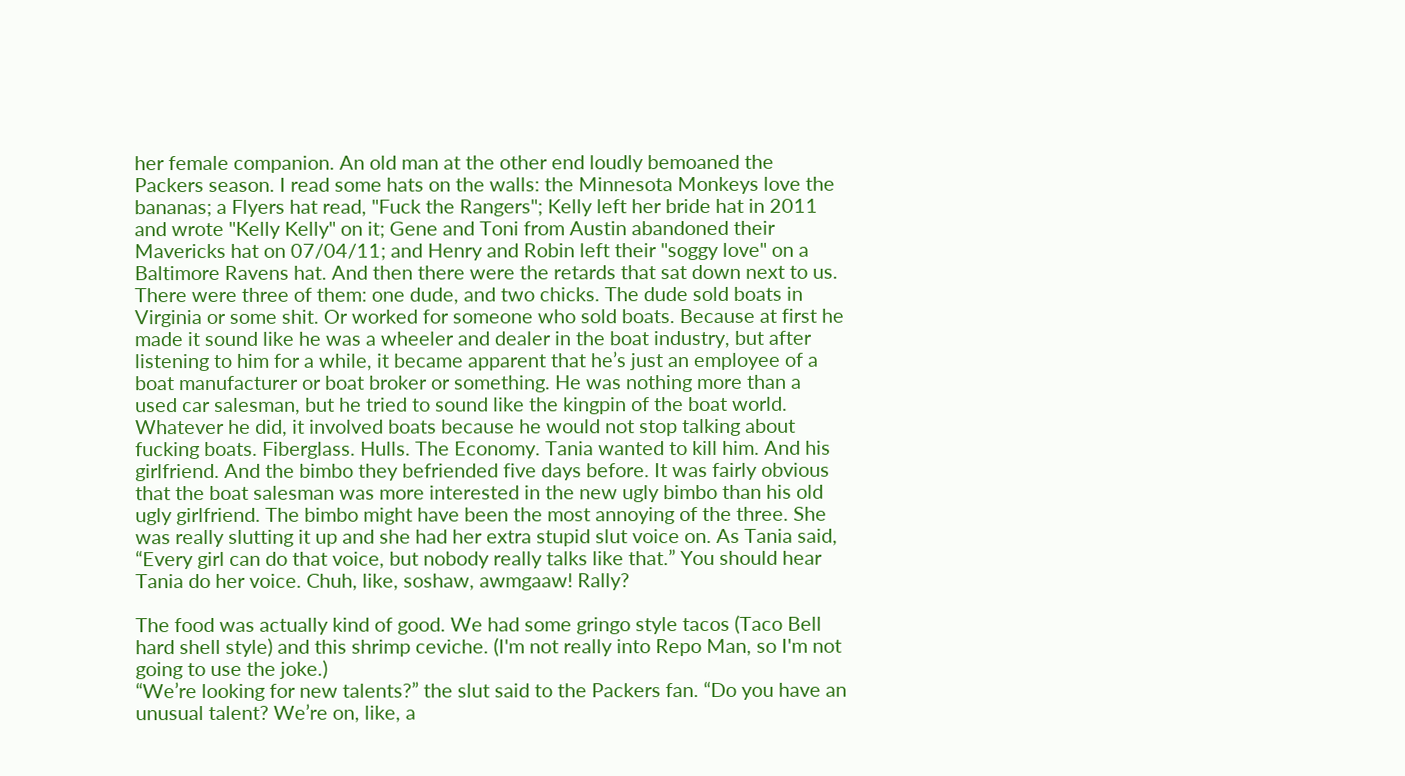her female companion. An old man at the other end loudly bemoaned the Packers season. I read some hats on the walls: the Minnesota Monkeys love the bananas; a Flyers hat read, "Fuck the Rangers"; Kelly left her bride hat in 2011 and wrote "Kelly Kelly" on it; Gene and Toni from Austin abandoned their Mavericks hat on 07/04/11; and Henry and Robin left their "soggy love" on a Baltimore Ravens hat. And then there were the retards that sat down next to us. There were three of them: one dude, and two chicks. The dude sold boats in Virginia or some shit. Or worked for someone who sold boats. Because at first he made it sound like he was a wheeler and dealer in the boat industry, but after listening to him for a while, it became apparent that he’s just an employee of a boat manufacturer or boat broker or something. He was nothing more than a used car salesman, but he tried to sound like the kingpin of the boat world. Whatever he did, it involved boats because he would not stop talking about fucking boats. Fiberglass. Hulls. The Economy. Tania wanted to kill him. And his girlfriend. And the bimbo they befriended five days before. It was fairly obvious that the boat salesman was more interested in the new ugly bimbo than his old ugly girlfriend. The bimbo might have been the most annoying of the three. She was really slutting it up and she had her extra stupid slut voice on. As Tania said, “Every girl can do that voice, but nobody really talks like that.” You should hear Tania do her voice. Chuh, like, soshaw, awmgaaw! Rally?

The food was actually kind of good. We had some gringo style tacos (Taco Bell hard shell style) and this shrimp ceviche. (I'm not really into Repo Man, so I'm not going to use the joke.)
“We’re looking for new talents?” the slut said to the Packers fan. “Do you have an unusual talent? We’re on, like, a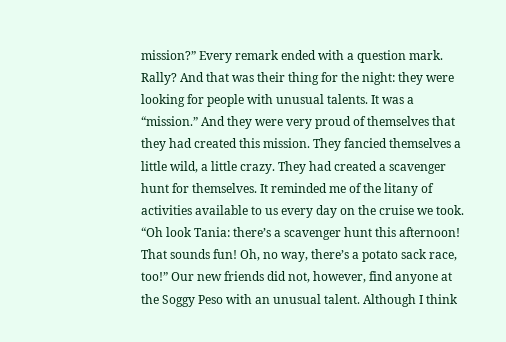mission?” Every remark ended with a question mark. Rally? And that was their thing for the night: they were looking for people with unusual talents. It was a “mission.” And they were very proud of themselves that they had created this mission. They fancied themselves a little wild, a little crazy. They had created a scavenger hunt for themselves. It reminded me of the litany of activities available to us every day on the cruise we took. “Oh look Tania: there’s a scavenger hunt this afternoon! That sounds fun! Oh, no way, there’s a potato sack race, too!” Our new friends did not, however, find anyone at the Soggy Peso with an unusual talent. Although I think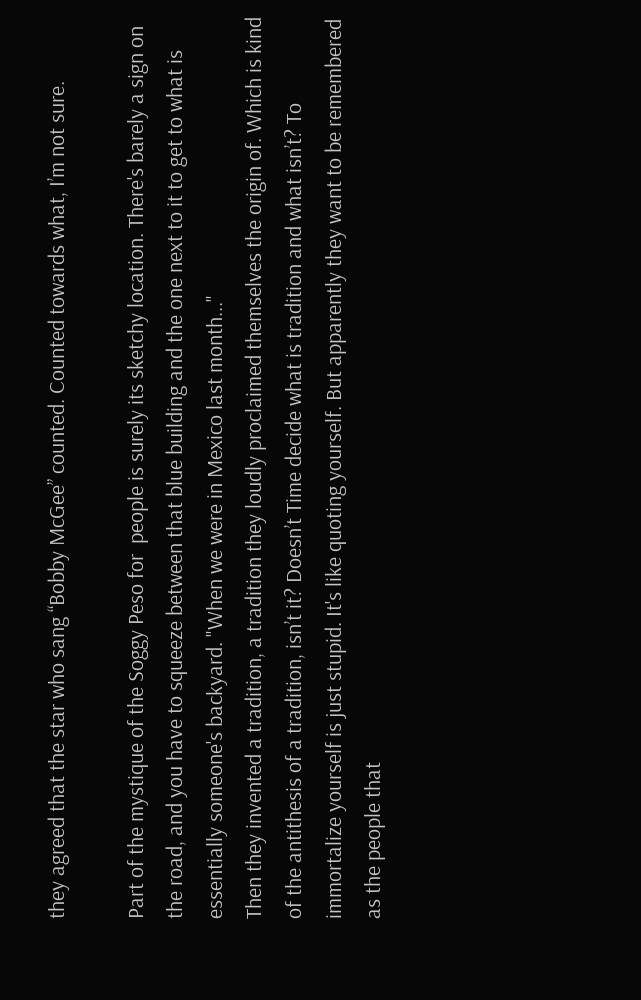they agreed that the star who sang “Bobby McGee” counted. Counted towards what, I’m not sure.

Part of the mystique of the Soggy Peso for  people is surely its sketchy location. There's barely a sign on the road, and you have to squeeze between that blue building and the one next to it to get to what is essentially someone's backyard. "When we were in Mexico last month..."
Then they invented a tradition, a tradition they loudly proclaimed themselves the origin of. Which is kind of the antithesis of a tradition, isn’t it? Doesn’t Time decide what is tradition and what isn’t? To immortalize yourself is just stupid. It's like quoting yourself. But apparently they want to be remembered as the people that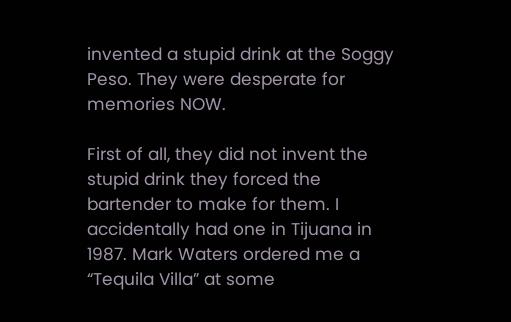invented a stupid drink at the Soggy Peso. They were desperate for memories NOW.

First of all, they did not invent the stupid drink they forced the bartender to make for them. I accidentally had one in Tijuana in 1987. Mark Waters ordered me a “Tequila Villa” at some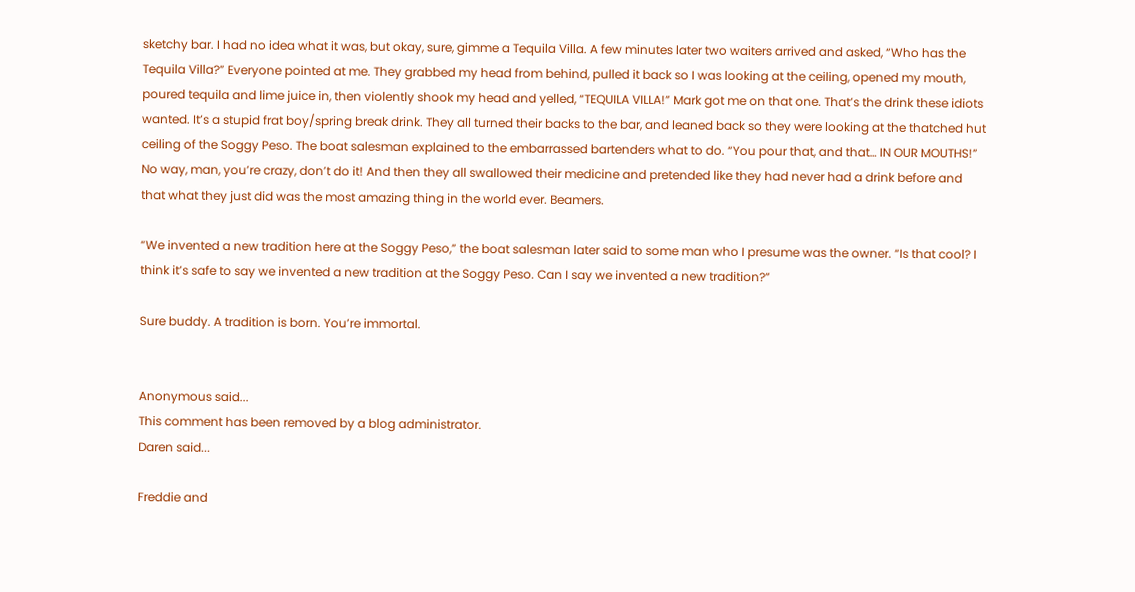sketchy bar. I had no idea what it was, but okay, sure, gimme a Tequila Villa. A few minutes later two waiters arrived and asked, “Who has the Tequila Villa?” Everyone pointed at me. They grabbed my head from behind, pulled it back so I was looking at the ceiling, opened my mouth, poured tequila and lime juice in, then violently shook my head and yelled, “TEQUILA VILLA!” Mark got me on that one. That’s the drink these idiots wanted. It’s a stupid frat boy/spring break drink. They all turned their backs to the bar, and leaned back so they were looking at the thatched hut ceiling of the Soggy Peso. The boat salesman explained to the embarrassed bartenders what to do. “You pour that, and that… IN OUR MOUTHS!” No way, man, you’re crazy, don’t do it! And then they all swallowed their medicine and pretended like they had never had a drink before and that what they just did was the most amazing thing in the world ever. Beamers.

“We invented a new tradition here at the Soggy Peso,” the boat salesman later said to some man who I presume was the owner. “Is that cool? I think it’s safe to say we invented a new tradition at the Soggy Peso. Can I say we invented a new tradition?”

Sure buddy. A tradition is born. You’re immortal.


Anonymous said...
This comment has been removed by a blog administrator.
Daren said...

Freddie and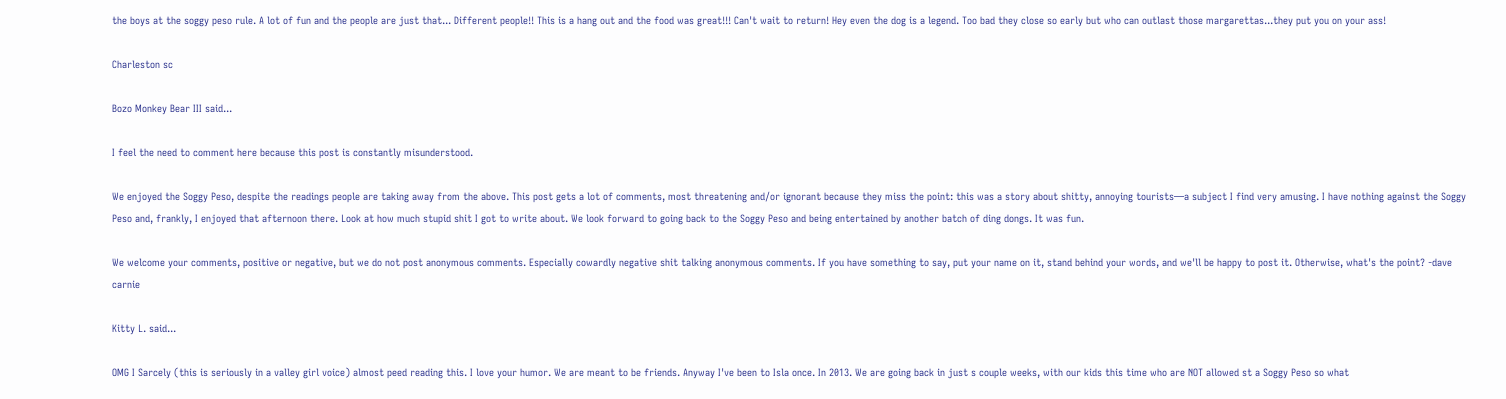the boys at the soggy peso rule. A lot of fun and the people are just that... Different people!! This is a hang out and the food was great!!! Can't wait to return! Hey even the dog is a legend. Too bad they close so early but who can outlast those margarettas...they put you on your ass!

Charleston sc

Bozo Monkey Bear III said...

I feel the need to comment here because this post is constantly misunderstood.

We enjoyed the Soggy Peso, despite the readings people are taking away from the above. This post gets a lot of comments, most threatening and/or ignorant because they miss the point: this was a story about shitty, annoying tourists—a subject I find very amusing. I have nothing against the Soggy Peso and, frankly, I enjoyed that afternoon there. Look at how much stupid shit I got to write about. We look forward to going back to the Soggy Peso and being entertained by another batch of ding dongs. It was fun.

We welcome your comments, positive or negative, but we do not post anonymous comments. Especially cowardly negative shit talking anonymous comments. If you have something to say, put your name on it, stand behind your words, and we'll be happy to post it. Otherwise, what's the point? -dave carnie

Kitty L. said...

OMG I Sarcely (this is seriously in a valley girl voice) almost peed reading this. I love your humor. We are meant to be friends. Anyway I've been to Isla once. In 2013. We are going back in just s couple weeks, with our kids this time who are NOT allowed st a Soggy Peso so what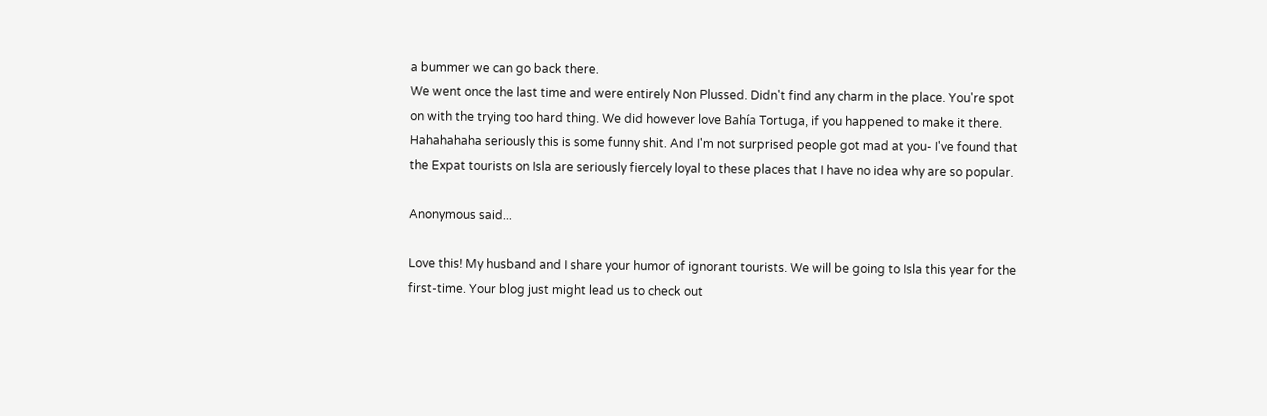a bummer we can go back there.
We went once the last time and were entirely Non Plussed. Didn't find any charm in the place. You're spot on with the trying too hard thing. We did however love Bahía Tortuga, if you happened to make it there.
Hahahahaha seriously this is some funny shit. And I'm not surprised people got mad at you- I've found that the Expat tourists on Isla are seriously fiercely loyal to these places that I have no idea why are so popular.

Anonymous said...

Love this! My husband and I share your humor of ignorant tourists. We will be going to Isla this year for the first-time. Your blog just might lead us to check out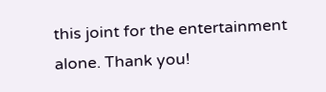this joint for the entertainment alone. Thank you!